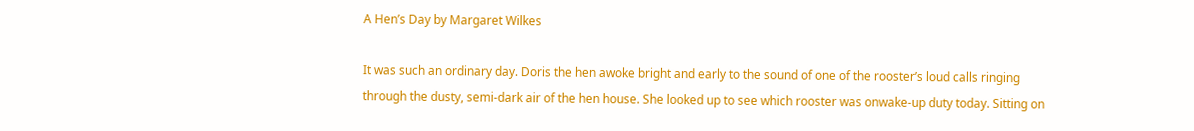A Hen’s Day by Margaret Wilkes

It was such an ordinary day. Doris the hen awoke bright and early to the sound of one of the rooster’s loud calls ringing through the dusty, semi-dark air of the hen house. She looked up to see which rooster was onwake-up duty today. Sitting on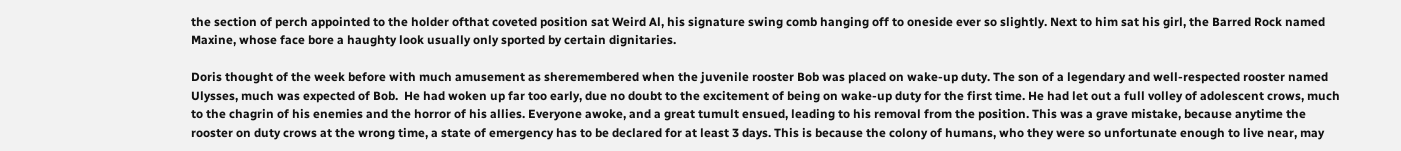the section of perch appointed to the holder ofthat coveted position sat Weird Al, his signature swing comb hanging off to oneside ever so slightly. Next to him sat his girl, the Barred Rock named Maxine, whose face bore a haughty look usually only sported by certain dignitaries.

Doris thought of the week before with much amusement as sheremembered when the juvenile rooster Bob was placed on wake-up duty. The son of a legendary and well-respected rooster named Ulysses, much was expected of Bob.  He had woken up far too early, due no doubt to the excitement of being on wake-up duty for the first time. He had let out a full volley of adolescent crows, much to the chagrin of his enemies and the horror of his allies. Everyone awoke, and a great tumult ensued, leading to his removal from the position. This was a grave mistake, because anytime the rooster on duty crows at the wrong time, a state of emergency has to be declared for at least 3 days. This is because the colony of humans, who they were so unfortunate enough to live near, may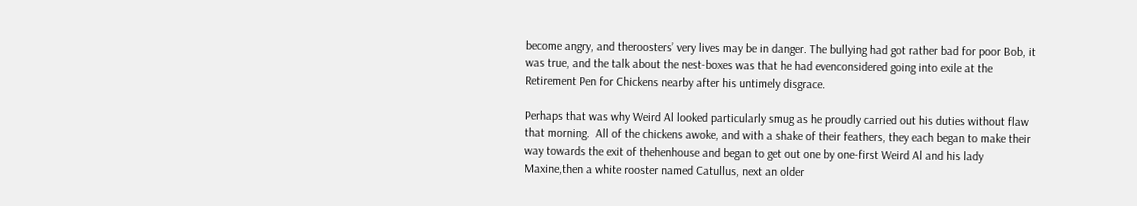become angry, and theroosters’ very lives may be in danger. The bullying had got rather bad for poor Bob, it was true, and the talk about the nest-boxes was that he had evenconsidered going into exile at the Retirement Pen for Chickens nearby after his untimely disgrace.

Perhaps that was why Weird Al looked particularly smug as he proudly carried out his duties without flaw that morning.  All of the chickens awoke, and with a shake of their feathers, they each began to make their way towards the exit of thehenhouse and began to get out one by one-first Weird Al and his lady Maxine,then a white rooster named Catullus, next an older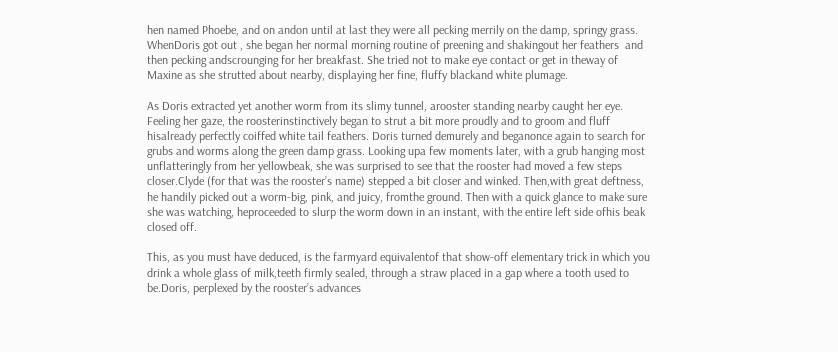hen named Phoebe, and on andon until at last they were all pecking merrily on the damp, springy grass. WhenDoris got out , she began her normal morning routine of preening and shakingout her feathers  and then pecking andscrounging for her breakfast. She tried not to make eye contact or get in theway of Maxine as she strutted about nearby, displaying her fine, fluffy blackand white plumage.

As Doris extracted yet another worm from its slimy tunnel, arooster standing nearby caught her eye. Feeling her gaze, the roosterinstinctively began to strut a bit more proudly and to groom and fluff hisalready perfectly coiffed white tail feathers. Doris turned demurely and beganonce again to search for grubs and worms along the green damp grass. Looking upa few moments later, with a grub hanging most unflatteringly from her yellowbeak, she was surprised to see that the rooster had moved a few steps closer.Clyde (for that was the rooster’s name) stepped a bit closer and winked. Then,with great deftness, he handily picked out a worm-big, pink, and juicy, fromthe ground. Then with a quick glance to make sure she was watching, heproceeded to slurp the worm down in an instant, with the entire left side ofhis beak closed off.

This, as you must have deduced, is the farmyard equivalentof that show-off elementary trick in which you drink a whole glass of milk,teeth firmly sealed, through a straw placed in a gap where a tooth used to be.Doris, perplexed by the rooster’s advances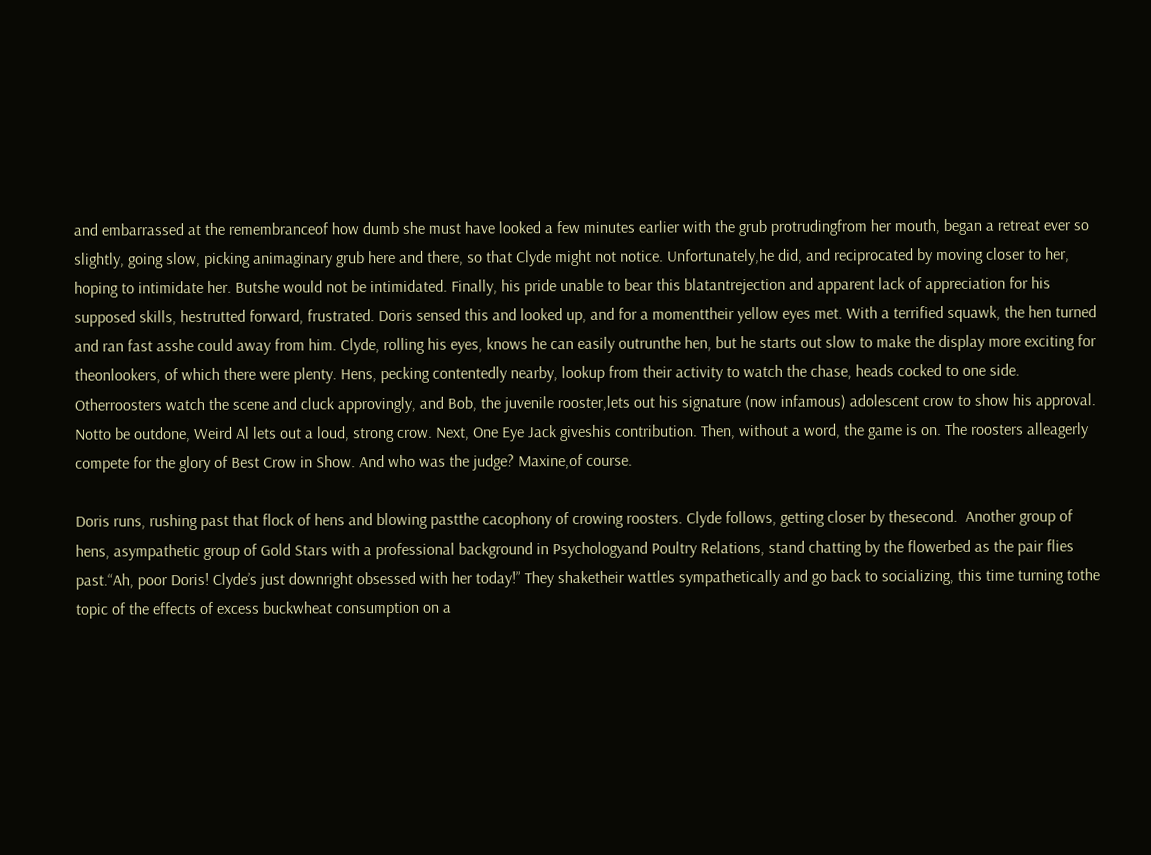and embarrassed at the remembranceof how dumb she must have looked a few minutes earlier with the grub protrudingfrom her mouth, began a retreat ever so slightly, going slow, picking animaginary grub here and there, so that Clyde might not notice. Unfortunately,he did, and reciprocated by moving closer to her, hoping to intimidate her. Butshe would not be intimidated. Finally, his pride unable to bear this blatantrejection and apparent lack of appreciation for his supposed skills, hestrutted forward, frustrated. Doris sensed this and looked up, and for a momenttheir yellow eyes met. With a terrified squawk, the hen turned and ran fast asshe could away from him. Clyde, rolling his eyes, knows he can easily outrunthe hen, but he starts out slow to make the display more exciting for theonlookers, of which there were plenty. Hens, pecking contentedly nearby, lookup from their activity to watch the chase, heads cocked to one side. Otherroosters watch the scene and cluck approvingly, and Bob, the juvenile rooster,lets out his signature (now infamous) adolescent crow to show his approval. Notto be outdone, Weird Al lets out a loud, strong crow. Next, One Eye Jack giveshis contribution. Then, without a word, the game is on. The roosters alleagerly compete for the glory of Best Crow in Show. And who was the judge? Maxine,of course.

Doris runs, rushing past that flock of hens and blowing pastthe cacophony of crowing roosters. Clyde follows, getting closer by thesecond.  Another group of hens, asympathetic group of Gold Stars with a professional background in Psychologyand Poultry Relations, stand chatting by the flowerbed as the pair flies past.“Ah, poor Doris! Clyde’s just downright obsessed with her today!” They shaketheir wattles sympathetically and go back to socializing, this time turning tothe topic of the effects of excess buckwheat consumption on a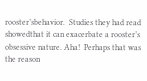rooster’sbehavior.  Studies they had read showedthat it can exacerbate a rooster’s obsessive nature. Aha!  Perhaps that was the reason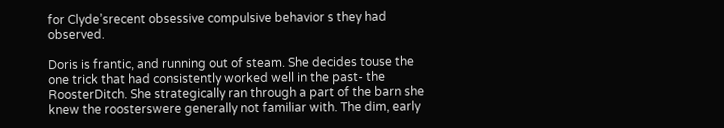for Clyde’srecent obsessive compulsive behavior s they had observed.

Doris is frantic, and running out of steam. She decides touse the one trick that had consistently worked well in the past- the RoosterDitch. She strategically ran through a part of the barn she knew the roosterswere generally not familiar with. The dim, early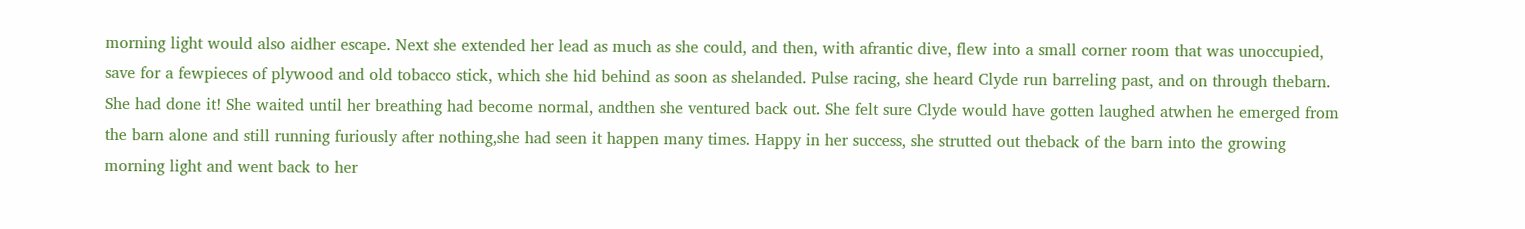morning light would also aidher escape. Next she extended her lead as much as she could, and then, with afrantic dive, flew into a small corner room that was unoccupied, save for a fewpieces of plywood and old tobacco stick, which she hid behind as soon as shelanded. Pulse racing, she heard Clyde run barreling past, and on through thebarn. She had done it! She waited until her breathing had become normal, andthen she ventured back out. She felt sure Clyde would have gotten laughed atwhen he emerged from the barn alone and still running furiously after nothing,she had seen it happen many times. Happy in her success, she strutted out theback of the barn into the growing morning light and went back to her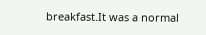breakfast.It was a normal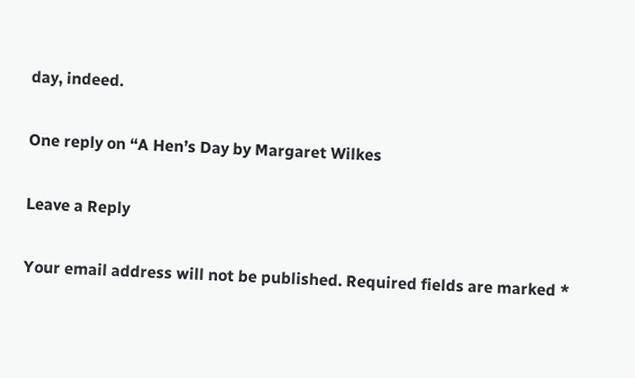day, indeed.

One reply on “A Hen’s Day by Margaret Wilkes

Leave a Reply

Your email address will not be published. Required fields are marked *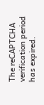The reCAPTCHA verification period has expired.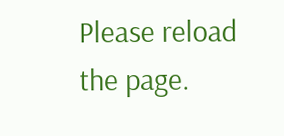Please reload the page.